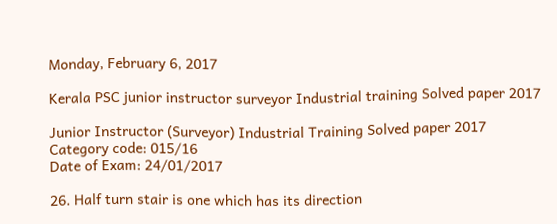Monday, February 6, 2017

Kerala PSC junior instructor surveyor Industrial training Solved paper 2017

Junior Instructor (Surveyor) Industrial Training Solved paper 2017
Category code: 015/16
Date of Exam: 24/01/2017

26. Half turn stair is one which has its direction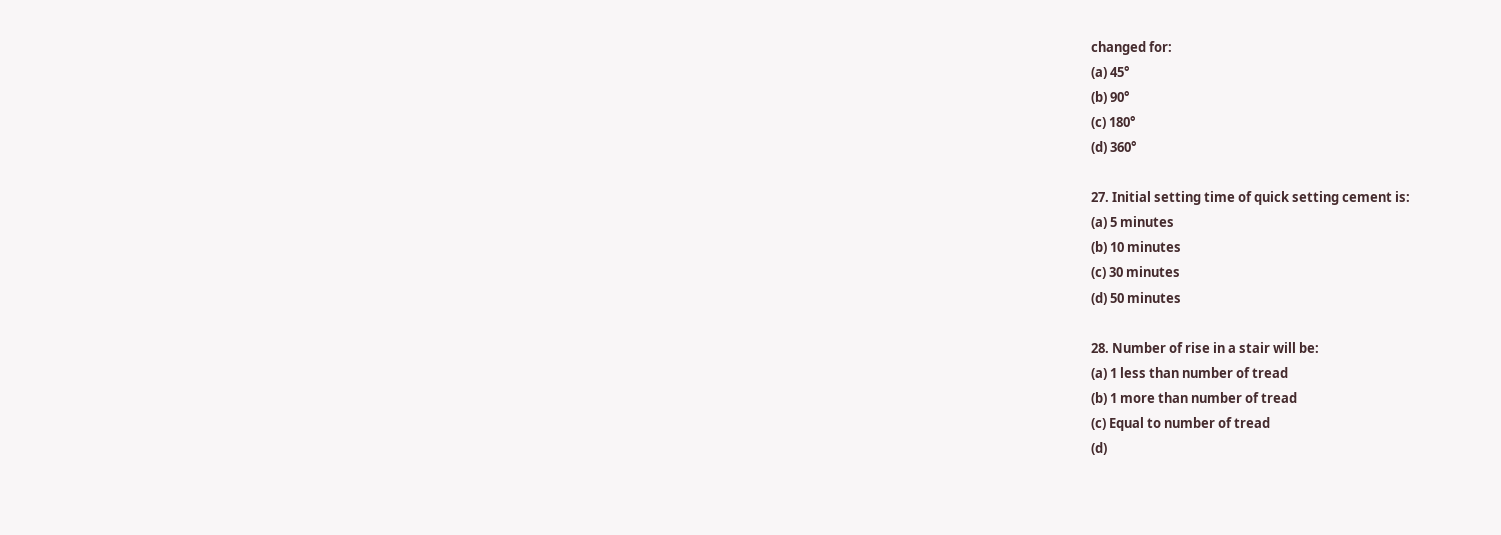changed for:
(a) 45°
(b) 90°
(c) 180°
(d) 360°

27. Initial setting time of quick setting cement is:
(a) 5 minutes
(b) 10 minutes
(c) 30 minutes
(d) 50 minutes

28. Number of rise in a stair will be:
(a) 1 less than number of tread
(b) 1 more than number of tread
(c) Equal to number of tread
(d)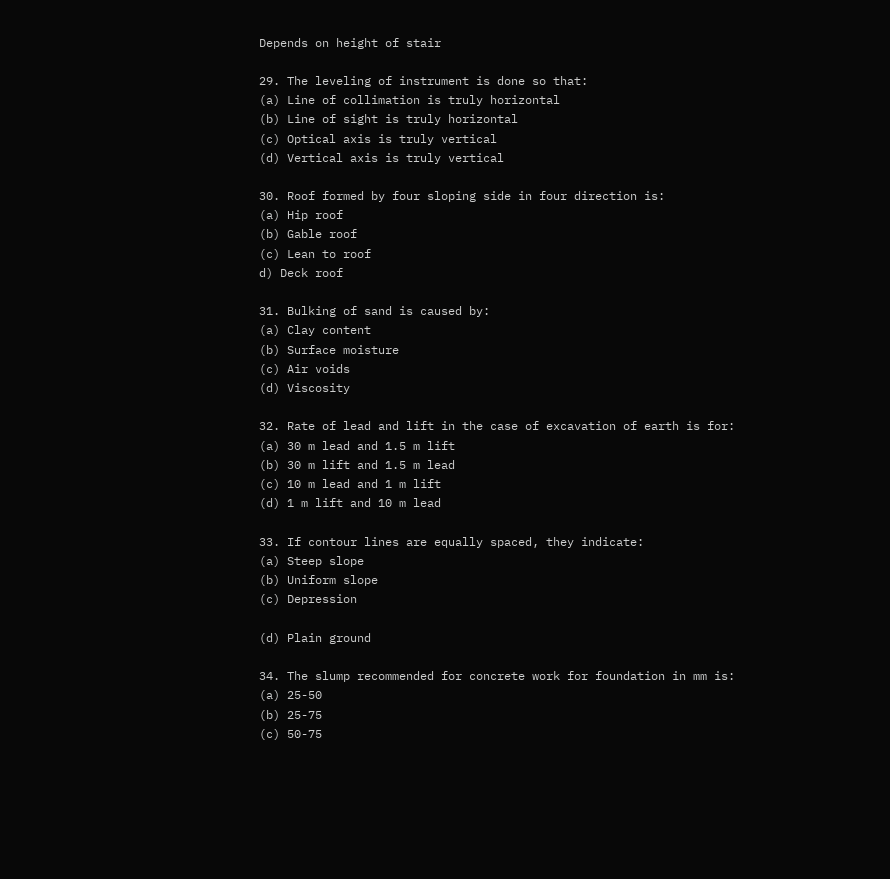Depends on height of stair

29. The leveling of instrument is done so that:
(a) Line of collimation is truly horizontal
(b) Line of sight is truly horizontal
(c) Optical axis is truly vertical
(d) Vertical axis is truly vertical

30. Roof formed by four sloping side in four direction is:
(a) Hip roof
(b) Gable roof
(c) Lean to roof
d) Deck roof

31. Bulking of sand is caused by:
(a) Clay content
(b) Surface moisture
(c) Air voids
(d) Viscosity

32. Rate of lead and lift in the case of excavation of earth is for:
(a) 30 m lead and 1.5 m lift
(b) 30 m lift and 1.5 m lead
(c) 10 m lead and 1 m lift
(d) 1 m lift and 10 m lead

33. If contour lines are equally spaced, they indicate:
(a) Steep slope
(b) Uniform slope
(c) Depression

(d) Plain ground

34. The slump recommended for concrete work for foundation in mm is:
(a) 25-50
(b) 25-75
(c) 50-75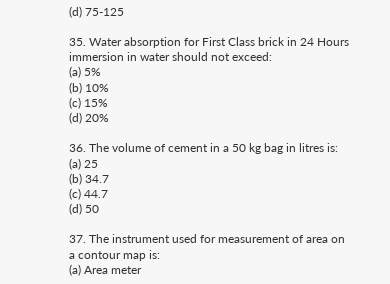(d) 75-125

35. Water absorption for First Class brick in 24 Hours immersion in water should not exceed:
(a) 5%
(b) 10%
(c) 15%
(d) 20%

36. The volume of cement in a 50 kg bag in litres is:
(a) 25
(b) 34.7
(c) 44.7
(d) 50

37. The instrument used for measurement of area on a contour map is:
(a) Area meter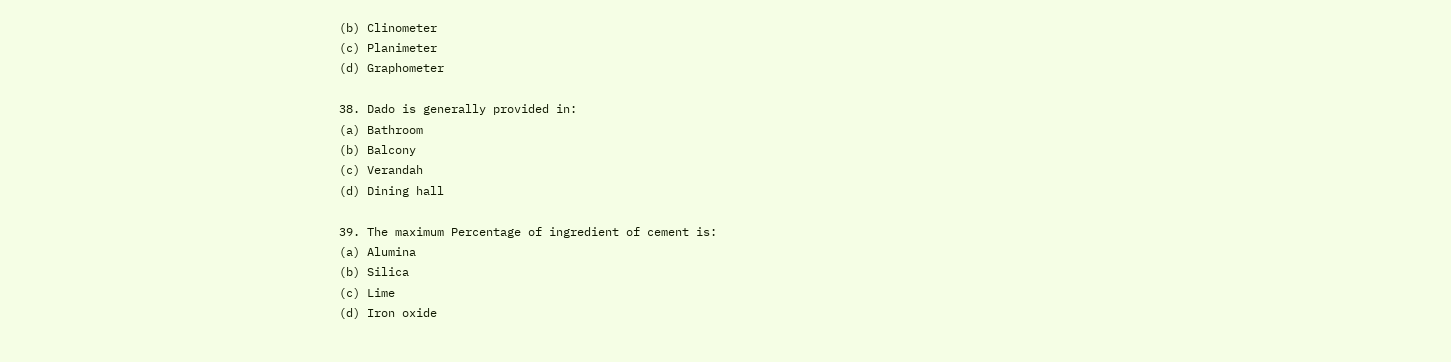(b) Clinometer
(c) Planimeter
(d) Graphometer

38. Dado is generally provided in:
(a) Bathroom
(b) Balcony
(c) Verandah
(d) Dining hall

39. The maximum Percentage of ingredient of cement is:
(a) Alumina
(b) Silica
(c) Lime
(d) Iron oxide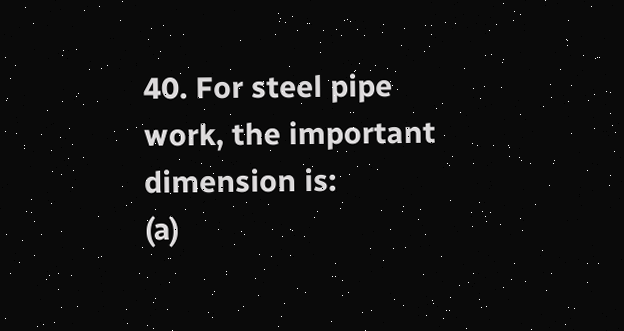40. For steel pipe work, the important dimension is:
(a)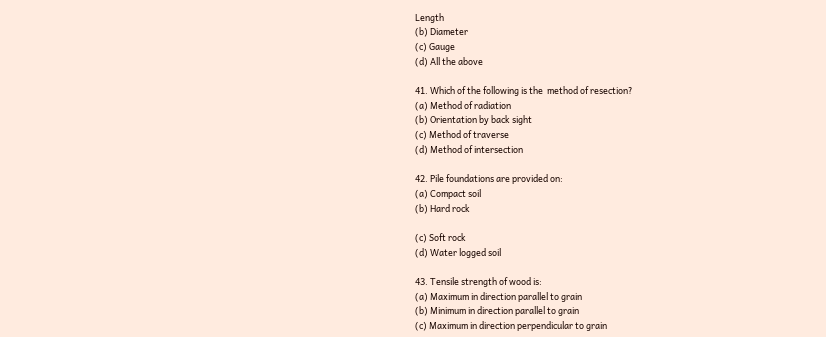Length
(b) Diameter
(c) Gauge
(d) All the above

41. Which of the following is the  method of resection?
(a) Method of radiation
(b) Orientation by back sight
(c) Method of traverse
(d) Method of intersection

42. Pile foundations are provided on:
(a) Compact soil
(b) Hard rock

(c) Soft rock
(d) Water logged soil

43. Tensile strength of wood is:
(a) Maximum in direction parallel to grain
(b) Minimum in direction parallel to grain
(c) Maximum in direction perpendicular to grain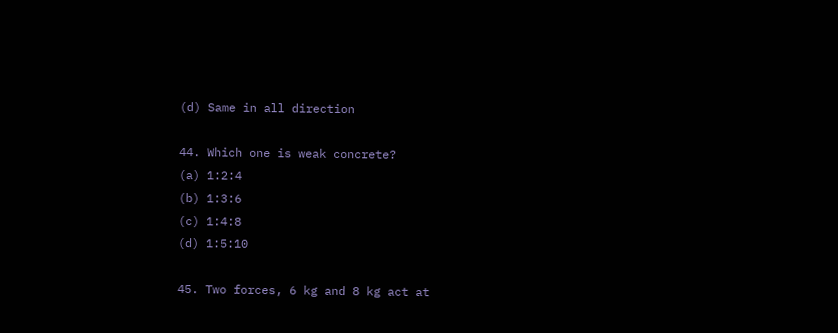(d) Same in all direction

44. Which one is weak concrete?
(a) 1:2:4
(b) 1:3:6
(c) 1:4:8
(d) 1:5:10

45. Two forces, 6 kg and 8 kg act at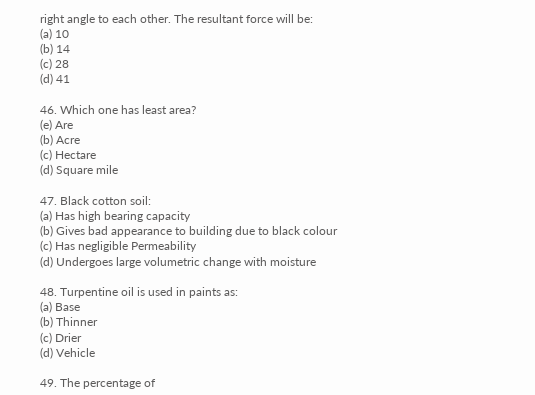right angle to each other. The resultant force will be:
(a) 10
(b) 14
(c) 28
(d) 41

46. Which one has least area?
(e) Are
(b) Acre
(c) Hectare
(d) Square mile

47. Black cotton soil:
(a) Has high bearing capacity
(b) Gives bad appearance to building due to black colour
(c) Has negligible Permeability
(d) Undergoes large volumetric change with moisture

48. Turpentine oil is used in paints as:
(a) Base
(b) Thinner
(c) Drier
(d) Vehicle

49. The percentage of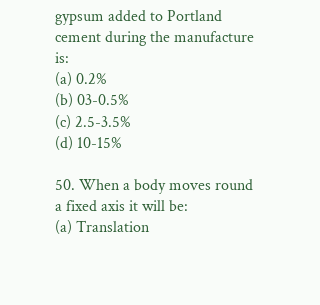gypsum added to Portland cement during the manufacture is:
(a) 0.2%
(b) 03-0.5%
(c) 2.5-3.5%
(d) 10-15%

50. When a body moves round a fixed axis it will be:
(a) Translation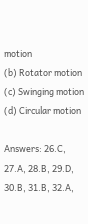motion
(b) Rotator motion
(c) Swinging motion
(d) Circular motion

Answers: 26.C, 27.A, 28.B, 29.D, 30.B, 31.B, 32.A,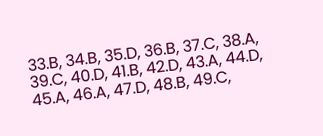33.B, 34.B, 35.D, 36.B, 37.C, 38.A, 39.C, 40.D, 41.B, 42.D, 43.A, 44.D, 45.A, 46.A, 47.D, 48.B, 49.C,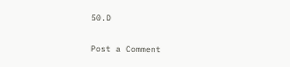50.D


Post a Comment